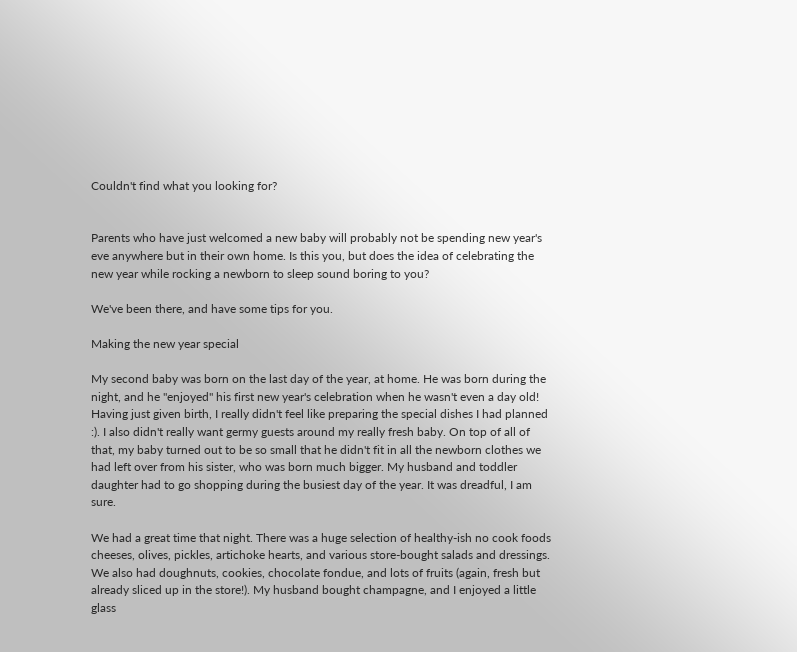Couldn't find what you looking for?


Parents who have just welcomed a new baby will probably not be spending new year's eve anywhere but in their own home. Is this you, but does the idea of celebrating the new year while rocking a newborn to sleep sound boring to you?

We've been there, and have some tips for you.

Making the new year special

My second baby was born on the last day of the year, at home. He was born during the night, and he "enjoyed" his first new year's celebration when he wasn't even a day old! Having just given birth, I really didn't feel like preparing the special dishes I had planned :). I also didn't really want germy guests around my really fresh baby. On top of all of that, my baby turned out to be so small that he didn't fit in all the newborn clothes we had left over from his sister, who was born much bigger. My husband and toddler daughter had to go shopping during the busiest day of the year. It was dreadful, I am sure.

We had a great time that night. There was a huge selection of healthy-ish no cook foods cheeses, olives, pickles, artichoke hearts, and various store-bought salads and dressings. We also had doughnuts, cookies, chocolate fondue, and lots of fruits (again, fresh but already sliced up in the store!). My husband bought champagne, and I enjoyed a little glass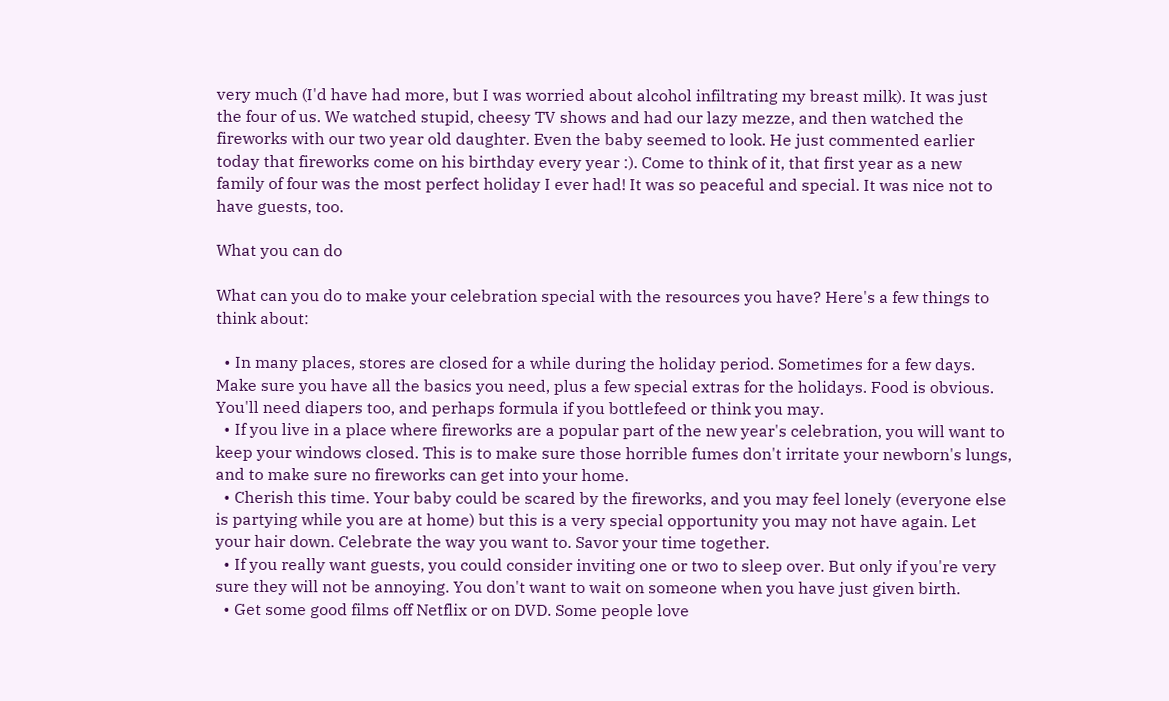very much (I'd have had more, but I was worried about alcohol infiltrating my breast milk). It was just the four of us. We watched stupid, cheesy TV shows and had our lazy mezze, and then watched the fireworks with our two year old daughter. Even the baby seemed to look. He just commented earlier today that fireworks come on his birthday every year :). Come to think of it, that first year as a new family of four was the most perfect holiday I ever had! It was so peaceful and special. It was nice not to have guests, too.

What you can do

What can you do to make your celebration special with the resources you have? Here's a few things to think about:

  • In many places, stores are closed for a while during the holiday period. Sometimes for a few days. Make sure you have all the basics you need, plus a few special extras for the holidays. Food is obvious. You'll need diapers too, and perhaps formula if you bottlefeed or think you may.
  • If you live in a place where fireworks are a popular part of the new year's celebration, you will want to keep your windows closed. This is to make sure those horrible fumes don't irritate your newborn's lungs, and to make sure no fireworks can get into your home.
  • Cherish this time. Your baby could be scared by the fireworks, and you may feel lonely (everyone else is partying while you are at home) but this is a very special opportunity you may not have again. Let your hair down. Celebrate the way you want to. Savor your time together.
  • If you really want guests, you could consider inviting one or two to sleep over. But only if you're very sure they will not be annoying. You don't want to wait on someone when you have just given birth.
  • Get some good films off Netflix or on DVD. Some people love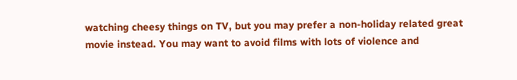watching cheesy things on TV, but you may prefer a non-holiday related great movie instead. You may want to avoid films with lots of violence and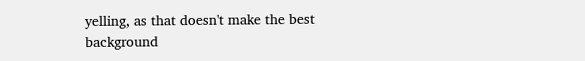yelling, as that doesn't make the best background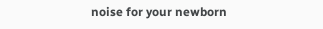noise for your newborn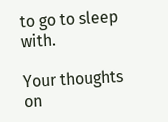to go to sleep with.

Your thoughts on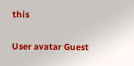this

User avatar Guest